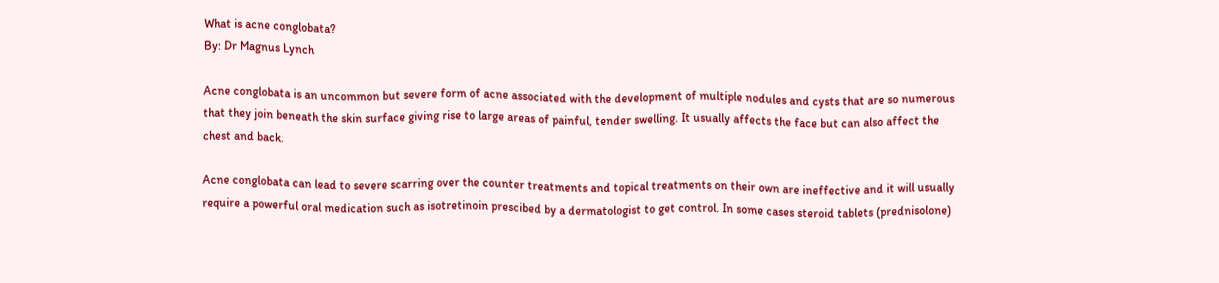What is acne conglobata?
By: Dr Magnus Lynch

Acne conglobata is an uncommon but severe form of acne associated with the development of multiple nodules and cysts that are so numerous that they join beneath the skin surface giving rise to large areas of painful, tender swelling. It usually affects the face but can also affect the chest and back.

Acne conglobata can lead to severe scarring over the counter treatments and topical treatments on their own are ineffective and it will usually require a powerful oral medication such as isotretinoin prescibed by a dermatologist to get control. In some cases steroid tablets (prednisolone)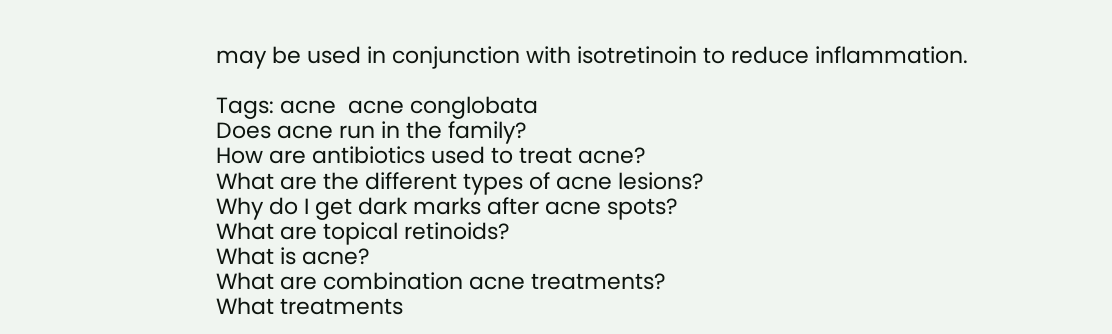may be used in conjunction with isotretinoin to reduce inflammation.

Tags: acne  acne conglobata
Does acne run in the family?
How are antibiotics used to treat acne?
What are the different types of acne lesions?
Why do I get dark marks after acne spots?
What are topical retinoids?
What is acne?
What are combination acne treatments?
What treatments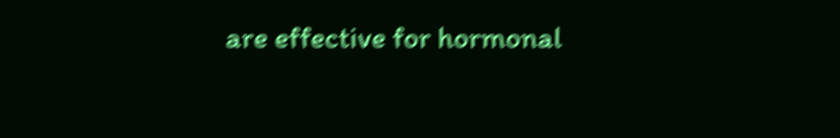are effective for hormonal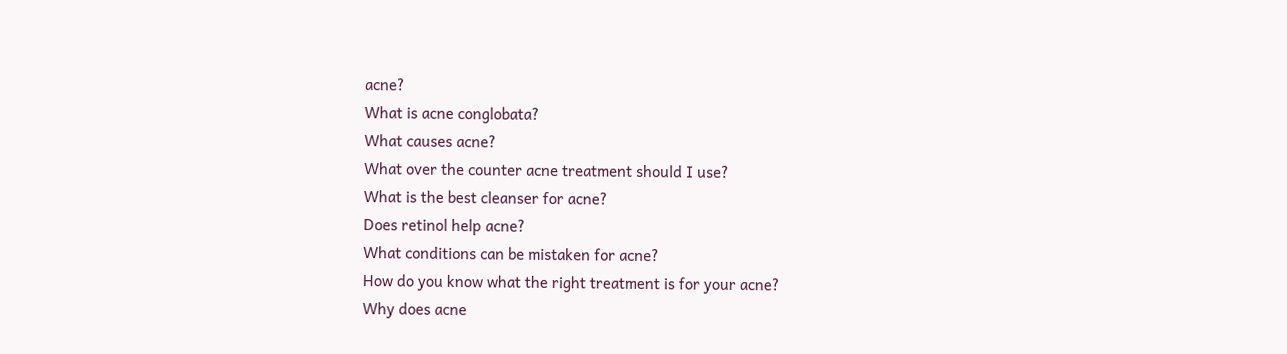acne?
What is acne conglobata?
What causes acne?
What over the counter acne treatment should I use?
What is the best cleanser for acne?
Does retinol help acne?
What conditions can be mistaken for acne?
How do you know what the right treatment is for your acne?
Why does acne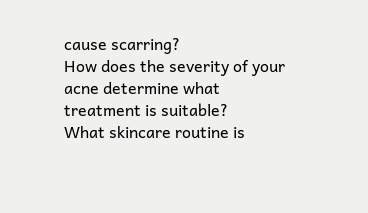cause scarring?
How does the severity of your acne determine what treatment is suitable?
What skincare routine is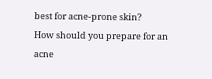best for acne-prone skin?
How should you prepare for an acne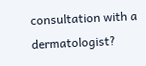consultation with a dermatologist?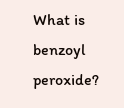What is benzoyl peroxide?